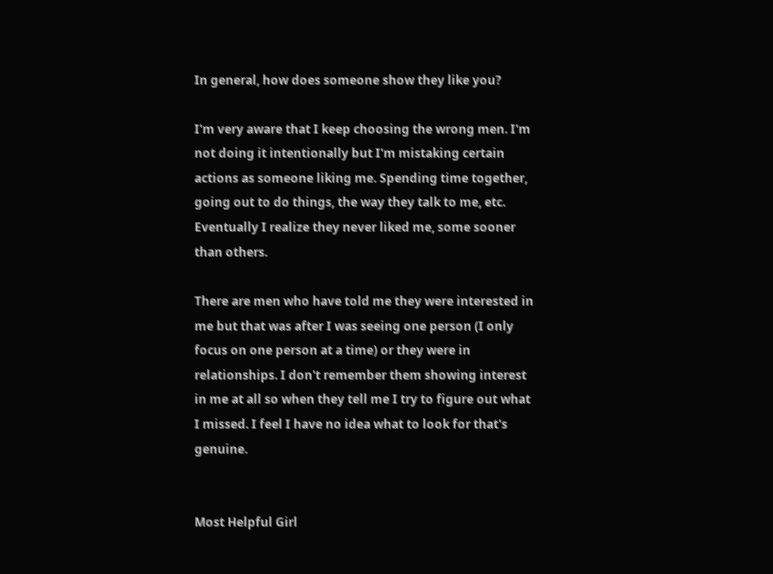In general, how does someone show they like you?

I'm very aware that I keep choosing the wrong men. I'm not doing it intentionally but I'm mistaking certain actions as someone liking me. Spending time together, going out to do things, the way they talk to me, etc. Eventually I realize they never liked me, some sooner than others.

There are men who have told me they were interested in me but that was after I was seeing one person (I only focus on one person at a time) or they were in relationships. I don't remember them showing interest in me at all so when they tell me I try to figure out what I missed. I feel I have no idea what to look for that's genuine.


Most Helpful Girl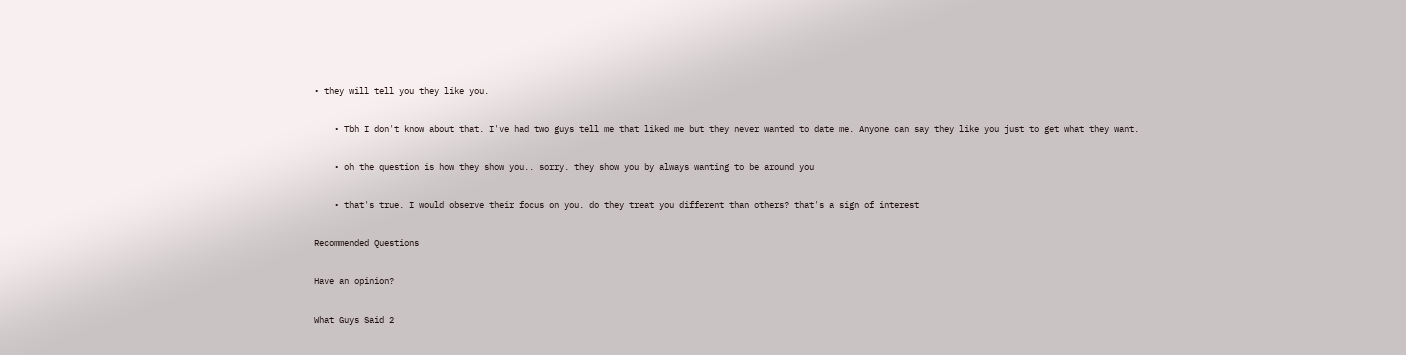• they will tell you they like you.

    • Tbh I don't know about that. I've had two guys tell me that liked me but they never wanted to date me. Anyone can say they like you just to get what they want.

    • oh the question is how they show you.. sorry. they show you by always wanting to be around you

    • that's true. I would observe their focus on you. do they treat you different than others? that's a sign of interest

Recommended Questions

Have an opinion?

What Guys Said 2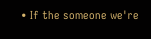• If the someone we're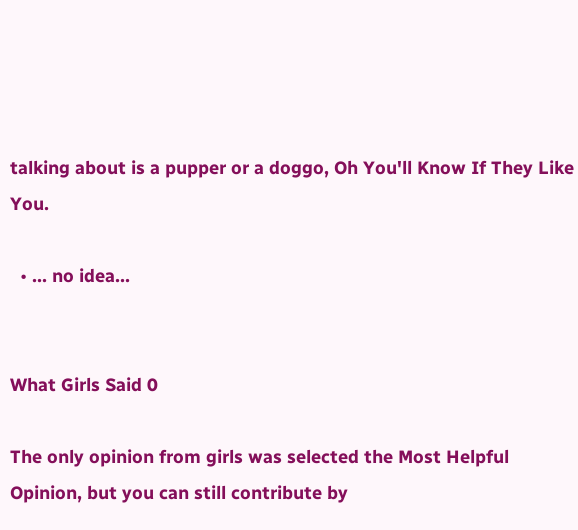talking about is a pupper or a doggo, Oh You'll Know If They Like You.

  • ... no idea...


What Girls Said 0

The only opinion from girls was selected the Most Helpful Opinion, but you can still contribute by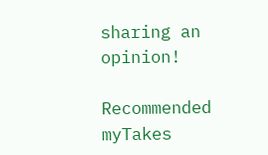sharing an opinion!

Recommended myTakes